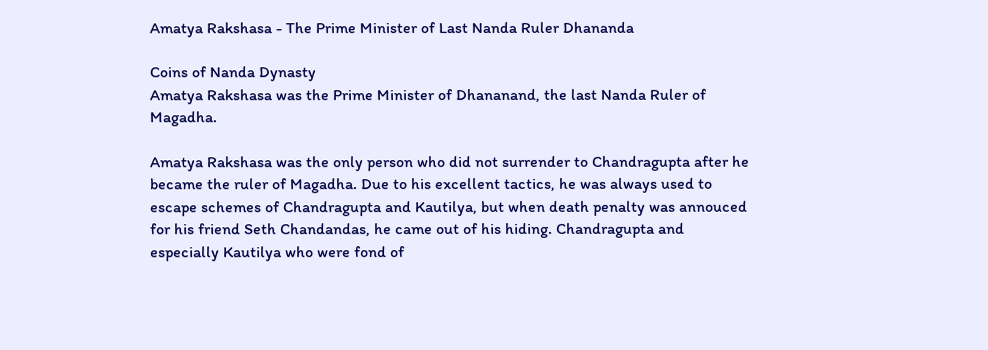Amatya Rakshasa - The Prime Minister of Last Nanda Ruler Dhananda

Coins of Nanda Dynasty
Amatya Rakshasa was the Prime Minister of Dhananand, the last Nanda Ruler of Magadha.

Amatya Rakshasa was the only person who did not surrender to Chandragupta after he became the ruler of Magadha. Due to his excellent tactics, he was always used to escape schemes of Chandragupta and Kautilya, but when death penalty was annouced for his friend Seth Chandandas, he came out of his hiding. Chandragupta and especially Kautilya who were fond of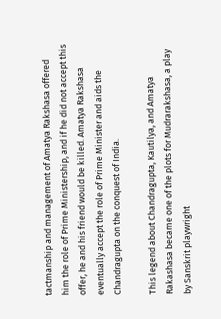tactmanship and management of Amatya Rakshasa offered him the role of Prime Ministership, and if he did not accept this offer, he and his friend would be killed. Amatya Rakshasa eventually accept the role of Prime Minister and aids the Chandragupta on the conquest of India.

This legend about Chandragupta, Kautilya, and Amatya Rakashasa became one of the plots for Mudrarakshasa, a play by Sanskrit playwright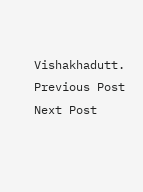Vishakhadutt.
Previous Post Next Post